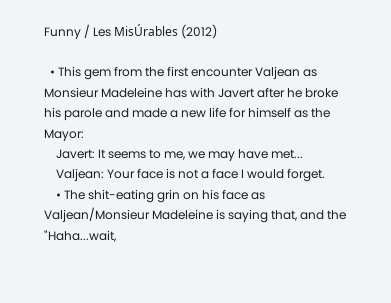Funny / Les MisÚrables (2012)

  • This gem from the first encounter Valjean as Monsieur Madeleine has with Javert after he broke his parole and made a new life for himself as the Mayor:
    Javert: It seems to me, we may have met...
    Valjean: Your face is not a face I would forget.
    • The shit-eating grin on his face as Valjean/Monsieur Madeleine is saying that, and the "Haha...wait,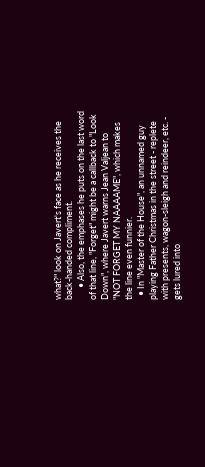what?" look on Javert's face as he receives the back-handed compliment.
      • Also, the emphases he puts on the last word of that line, "Forget" might be a callback to "Look Down", where Javert warns Jean Valjean to "NOT FORGET MY NAAAAME", which makes the line even funnier.
  • In "Master of the House", an unnamed guy playing Father Christmas in the street - replete with presents, wagon-sleigh and reindeer, etc. - gets lured into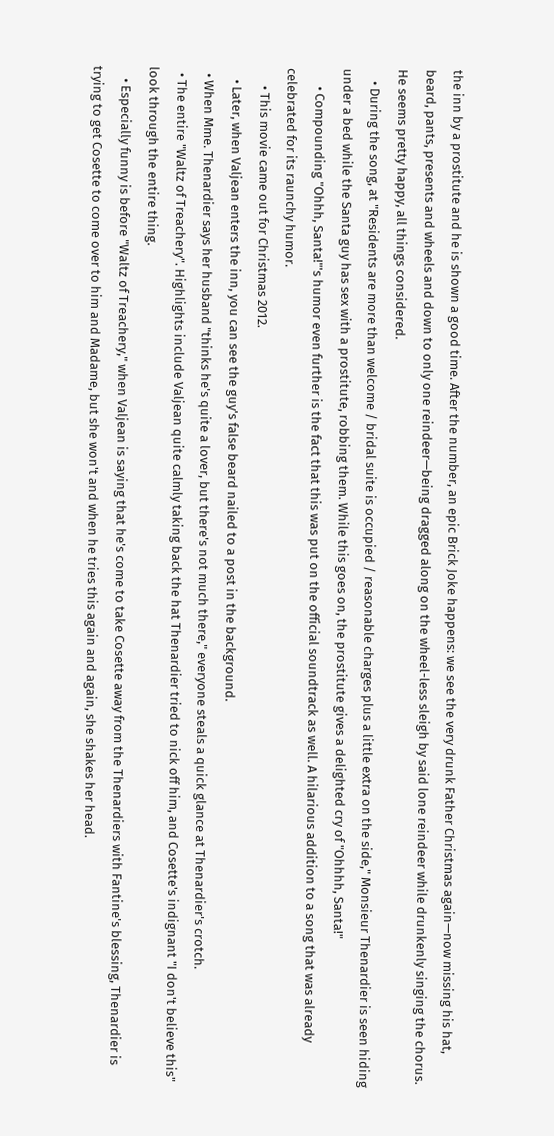the inn by a prostitute and he is shown a good time. After the number, an epic Brick Joke happens: we see the very drunk Father Christmas again—now missing his hat, beard, pants, presents and wheels and down to only one reindeer—being dragged along on the wheel-less sleigh by said lone reindeer while drunkenly singing the chorus. He seems pretty happy, all things considered.
    • During the song, at "Residents are more than welcome / bridal suite is occupied / reasonable charges plus a little extra on the side," Monsieur Thenardier is seen hiding under a bed while the Santa guy has sex with a prostitute, robbing them. While this goes on, the prostitute gives a delighted cry of "Ohhhh, Santa!"
      • Compounding "Ohhh, Santa!"'s humor even further is the fact that this was put on the official soundtrack as well. A hilarious addition to a song that was already celebrated for its raunchy humor.
      • This movie came out for Christmas 2012.
    • Later, when Valjean enters the inn, you can see the guy's false beard nailed to a post in the background.
  • When Mme. Thenardier says her husband "thinks he's quite a lover, but there's not much there," everyone steals a quick glance at Thenardier's crotch.
  • The entire "Waltz of Treachery". Highlights include Valjean quite calmly taking back the hat Thenardier tried to nick off him, and Cosette's indignant "I don't believe this" look through the entire thing.
    • Especially funny is before "Waltz of Treachery," when Valjean is saying that he's come to take Cosette away from the Thenardiers with Fantine's blessing, Thenardier is trying to get Cosette to come over to him and Madame, but she won't and when he tries this again and again, she shakes her head.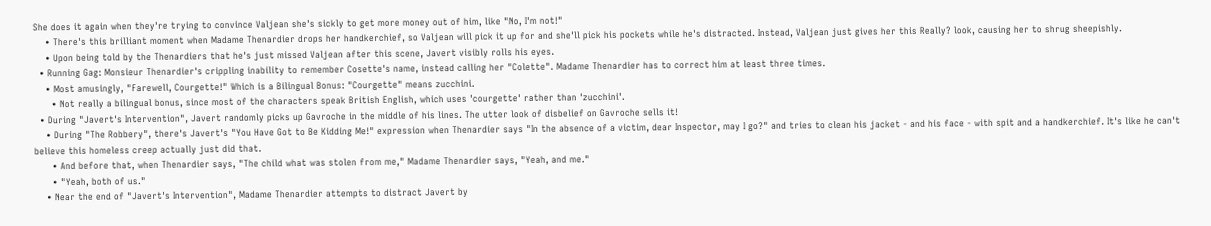She does it again when they're trying to convince Valjean she's sickly to get more money out of him, like "No, I'm not!"
    • There's this brilliant moment when Madame Thenardier drops her handkerchief, so Valjean will pick it up for and she'll pick his pockets while he's distracted. Instead, Valjean just gives her this Really? look, causing her to shrug sheepishly.
    • Upon being told by the Thenardiers that he's just missed Valjean after this scene, Javert visibly rolls his eyes.
  • Running Gag: Monsieur Thenardier's crippling inability to remember Cosette's name, instead calling her "Colette". Madame Thenardier has to correct him at least three times.
    • Most amusingly, "Farewell, Courgette!" Which is a Bilingual Bonus: "Courgette" means zucchini.
      • Not really a bilingual bonus, since most of the characters speak British English, which uses 'courgette' rather than 'zucchini'.
  • During "Javert's Intervention", Javert randomly picks up Gavroche in the middle of his lines. The utter look of disbelief on Gavroche sells it!
    • During "The Robbery", there's Javert's "You Have Got to Be Kidding Me!" expression when Thenardier says "In the absence of a victim, dear Inspector, may I go?" and tries to clean his jacket - and his face - with spit and a handkerchief. It's like he can't believe this homeless creep actually just did that.
      • And before that, when Thenardier says, "The child what was stolen from me," Madame Thenardier says, "Yeah, and me."
      • "Yeah, both of us."
    • Near the end of "Javert's Intervention", Madame Thenardier attempts to distract Javert by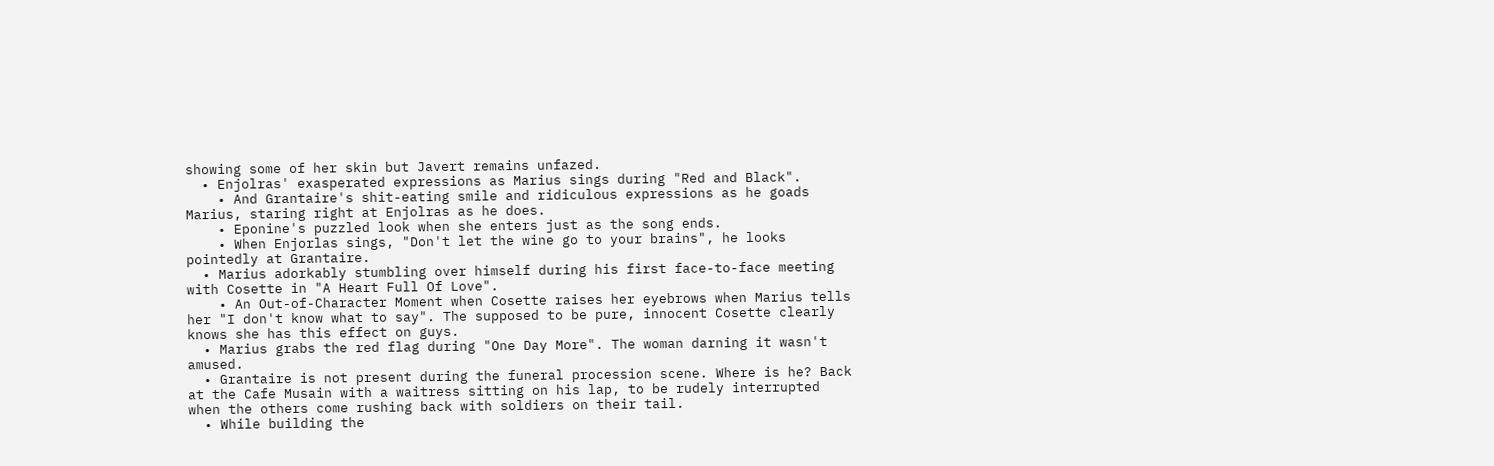showing some of her skin but Javert remains unfazed.
  • Enjolras' exasperated expressions as Marius sings during "Red and Black".
    • And Grantaire's shit-eating smile and ridiculous expressions as he goads Marius, staring right at Enjolras as he does.
    • Eponine's puzzled look when she enters just as the song ends.
    • When Enjorlas sings, "Don't let the wine go to your brains", he looks pointedly at Grantaire.
  • Marius adorkably stumbling over himself during his first face-to-face meeting with Cosette in "A Heart Full Of Love".
    • An Out-of-Character Moment when Cosette raises her eyebrows when Marius tells her "I don't know what to say". The supposed to be pure, innocent Cosette clearly knows she has this effect on guys.
  • Marius grabs the red flag during "One Day More". The woman darning it wasn't amused.
  • Grantaire is not present during the funeral procession scene. Where is he? Back at the Cafe Musain with a waitress sitting on his lap, to be rudely interrupted when the others come rushing back with soldiers on their tail.
  • While building the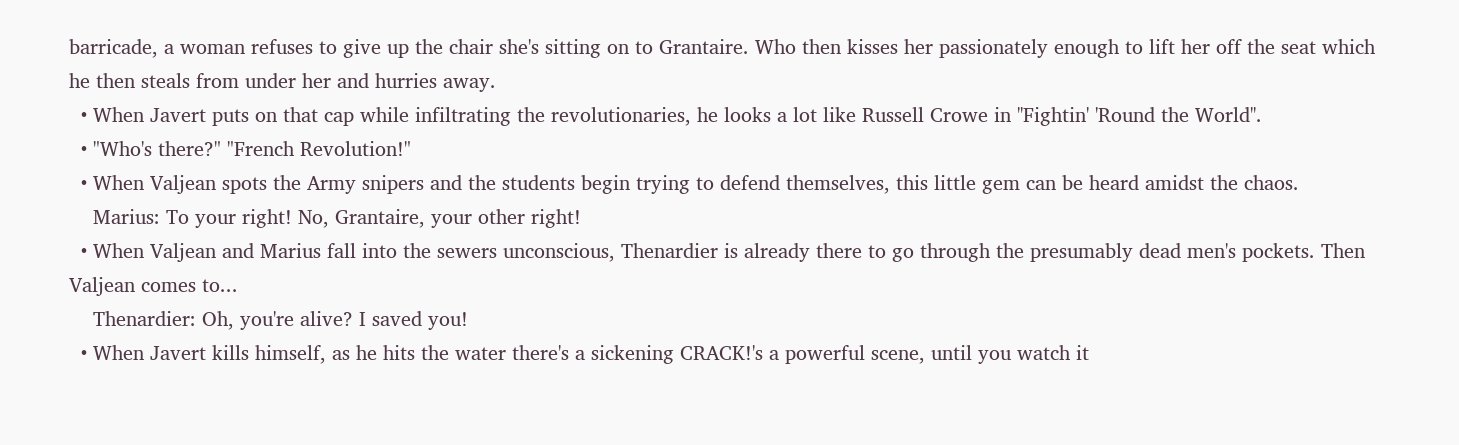barricade, a woman refuses to give up the chair she's sitting on to Grantaire. Who then kisses her passionately enough to lift her off the seat which he then steals from under her and hurries away.
  • When Javert puts on that cap while infiltrating the revolutionaries, he looks a lot like Russell Crowe in ''Fightin' 'Round the World''.
  • "Who's there?" "French Revolution!"
  • When Valjean spots the Army snipers and the students begin trying to defend themselves, this little gem can be heard amidst the chaos.
    Marius: To your right! No, Grantaire, your other right!
  • When Valjean and Marius fall into the sewers unconscious, Thenardier is already there to go through the presumably dead men's pockets. Then Valjean comes to...
    Thenardier: Oh, you're alive? I saved you!
  • When Javert kills himself, as he hits the water there's a sickening CRACK!'s a powerful scene, until you watch it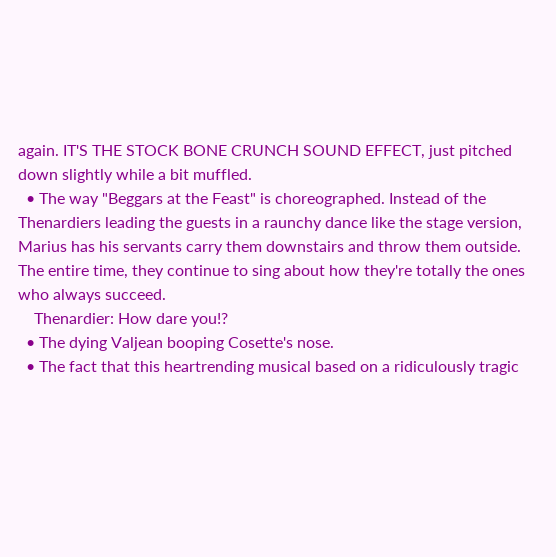again. IT'S THE STOCK BONE CRUNCH SOUND EFFECT, just pitched down slightly while a bit muffled.
  • The way "Beggars at the Feast" is choreographed. Instead of the Thenardiers leading the guests in a raunchy dance like the stage version, Marius has his servants carry them downstairs and throw them outside. The entire time, they continue to sing about how they're totally the ones who always succeed.
    Thenardier: How dare you!?
  • The dying Valjean booping Cosette's nose.
  • The fact that this heartrending musical based on a ridiculously tragic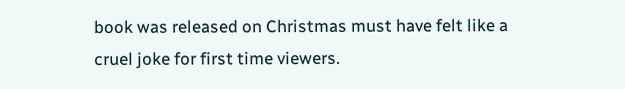book was released on Christmas must have felt like a cruel joke for first time viewers.